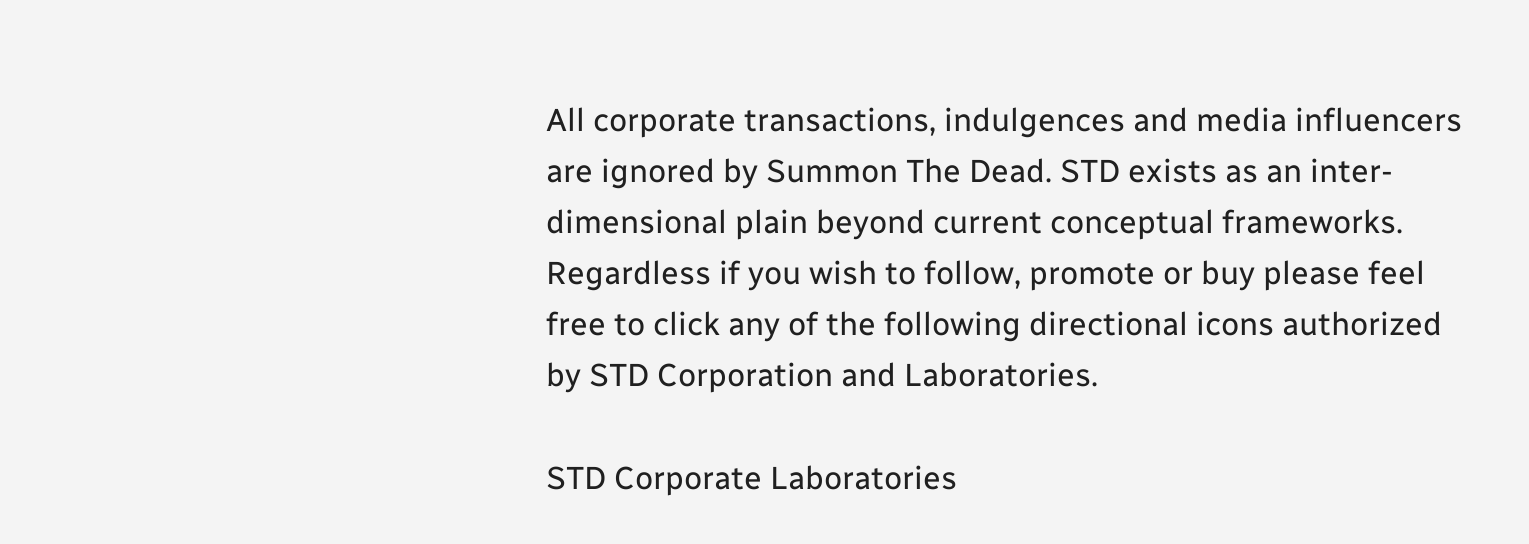All corporate transactions, indulgences and media influencers are ignored by Summon The Dead. STD exists as an inter-dimensional plain beyond current conceptual frameworks. Regardless if you wish to follow, promote or buy please feel free to click any of the following directional icons authorized by STD Corporation and Laboratories.

STD Corporate Laboratories